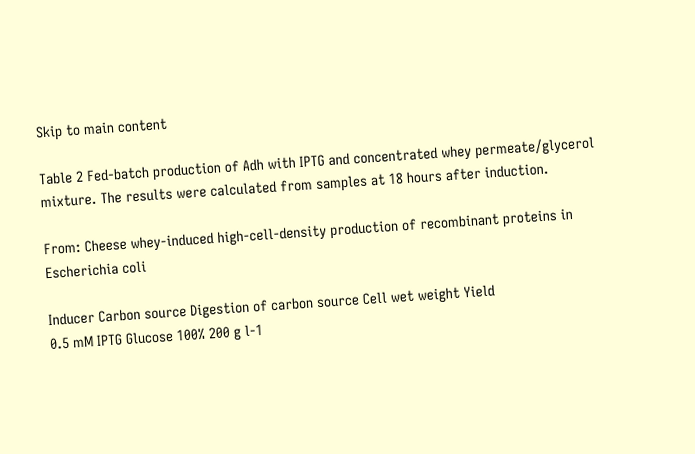Skip to main content

Table 2 Fed-batch production of Adh with IPTG and concentrated whey permeate/glycerol mixture. The results were calculated from samples at 18 hours after induction.

From: Cheese whey-induced high-cell-density production of recombinant proteins in Escherichia coli

Inducer Carbon source Digestion of carbon source Cell wet weight Yield
0.5 mM IPTG Glucose 100% 200 g l-1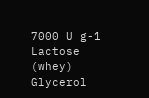7000 U g-1
Lactose (whey) Glycerol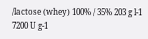/lactose (whey) 100% / 35% 203 g l-1 7200 U g-1